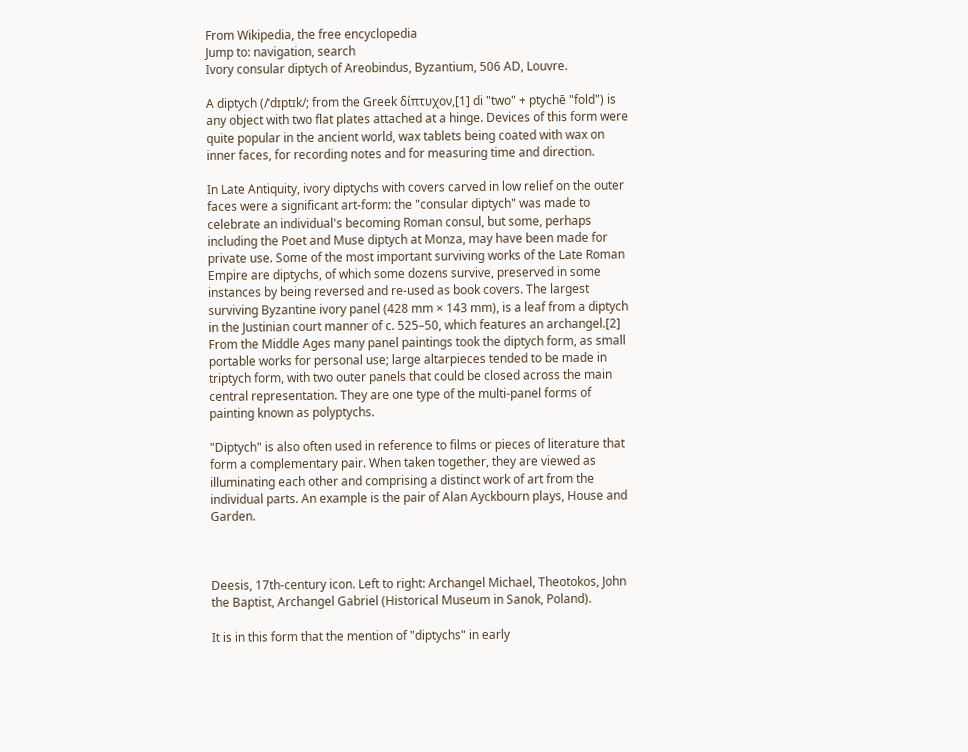From Wikipedia, the free encyclopedia
Jump to: navigation, search
Ivory consular diptych of Areobindus, Byzantium, 506 AD, Louvre.

A diptych (/ˈdɪptɪk/; from the Greek δίπτυχον,[1] di "two" + ptychē "fold") is any object with two flat plates attached at a hinge. Devices of this form were quite popular in the ancient world, wax tablets being coated with wax on inner faces, for recording notes and for measuring time and direction.

In Late Antiquity, ivory diptychs with covers carved in low relief on the outer faces were a significant art-form: the "consular diptych" was made to celebrate an individual's becoming Roman consul, but some, perhaps including the Poet and Muse diptych at Monza, may have been made for private use. Some of the most important surviving works of the Late Roman Empire are diptychs, of which some dozens survive, preserved in some instances by being reversed and re-used as book covers. The largest surviving Byzantine ivory panel (428 mm × 143 mm), is a leaf from a diptych in the Justinian court manner of c. 525–50, which features an archangel.[2] From the Middle Ages many panel paintings took the diptych form, as small portable works for personal use; large altarpieces tended to be made in triptych form, with two outer panels that could be closed across the main central representation. They are one type of the multi-panel forms of painting known as polyptychs.

"Diptych" is also often used in reference to films or pieces of literature that form a complementary pair. When taken together, they are viewed as illuminating each other and comprising a distinct work of art from the individual parts. An example is the pair of Alan Ayckbourn plays, House and Garden.



Deesis, 17th-century icon. Left to right: Archangel Michael, Theotokos, John the Baptist, Archangel Gabriel (Historical Museum in Sanok, Poland).

It is in this form that the mention of "diptychs" in early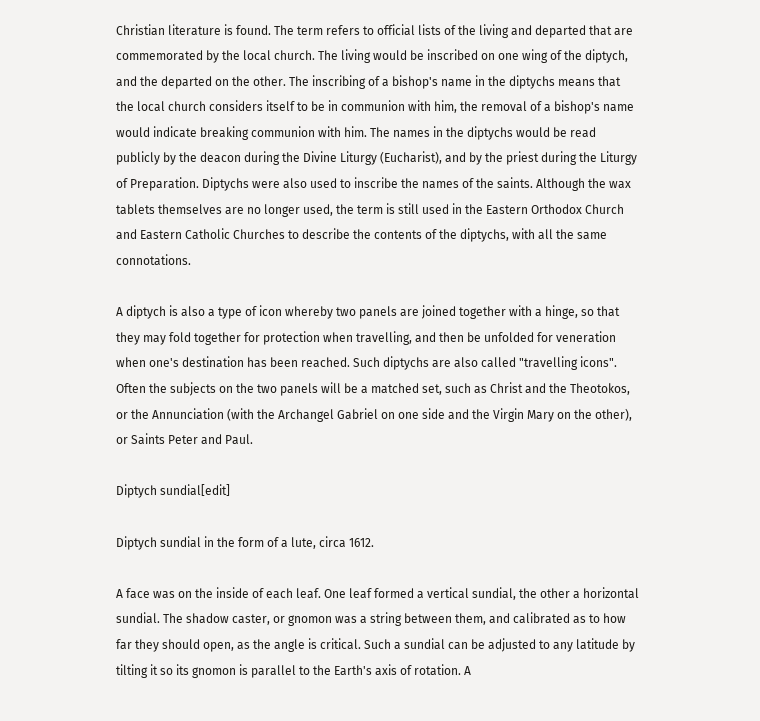Christian literature is found. The term refers to official lists of the living and departed that are commemorated by the local church. The living would be inscribed on one wing of the diptych, and the departed on the other. The inscribing of a bishop's name in the diptychs means that the local church considers itself to be in communion with him, the removal of a bishop's name would indicate breaking communion with him. The names in the diptychs would be read publicly by the deacon during the Divine Liturgy (Eucharist), and by the priest during the Liturgy of Preparation. Diptychs were also used to inscribe the names of the saints. Although the wax tablets themselves are no longer used, the term is still used in the Eastern Orthodox Church and Eastern Catholic Churches to describe the contents of the diptychs, with all the same connotations.

A diptych is also a type of icon whereby two panels are joined together with a hinge, so that they may fold together for protection when travelling, and then be unfolded for veneration when one's destination has been reached. Such diptychs are also called "travelling icons". Often the subjects on the two panels will be a matched set, such as Christ and the Theotokos, or the Annunciation (with the Archangel Gabriel on one side and the Virgin Mary on the other), or Saints Peter and Paul.

Diptych sundial[edit]

Diptych sundial in the form of a lute, circa 1612.

A face was on the inside of each leaf. One leaf formed a vertical sundial, the other a horizontal sundial. The shadow caster, or gnomon was a string between them, and calibrated as to how far they should open, as the angle is critical. Such a sundial can be adjusted to any latitude by tilting it so its gnomon is parallel to the Earth's axis of rotation. A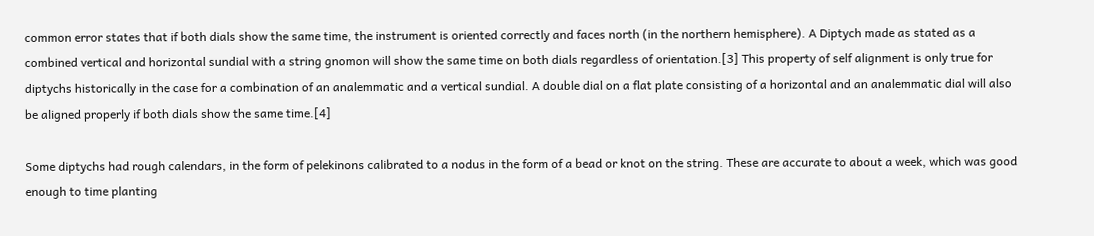common error states that if both dials show the same time, the instrument is oriented correctly and faces north (in the northern hemisphere). A Diptych made as stated as a combined vertical and horizontal sundial with a string gnomon will show the same time on both dials regardless of orientation.[3] This property of self alignment is only true for diptychs historically in the case for a combination of an analemmatic and a vertical sundial. A double dial on a flat plate consisting of a horizontal and an analemmatic dial will also be aligned properly if both dials show the same time.[4]

Some diptychs had rough calendars, in the form of pelekinons calibrated to a nodus in the form of a bead or knot on the string. These are accurate to about a week, which was good enough to time planting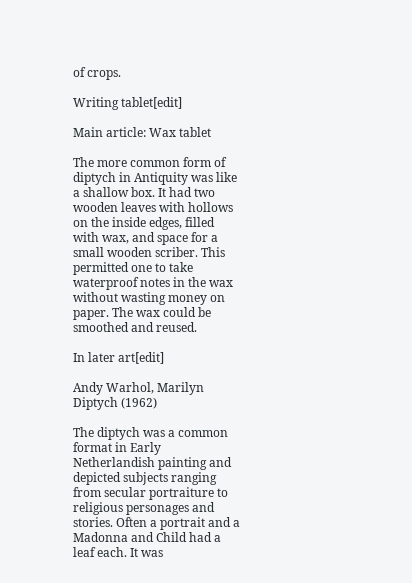of crops.

Writing tablet[edit]

Main article: Wax tablet

The more common form of diptych in Antiquity was like a shallow box. It had two wooden leaves with hollows on the inside edges, filled with wax, and space for a small wooden scriber. This permitted one to take waterproof notes in the wax without wasting money on paper. The wax could be smoothed and reused.

In later art[edit]

Andy Warhol, Marilyn Diptych (1962)

The diptych was a common format in Early Netherlandish painting and depicted subjects ranging from secular portraiture to religious personages and stories. Often a portrait and a Madonna and Child had a leaf each. It was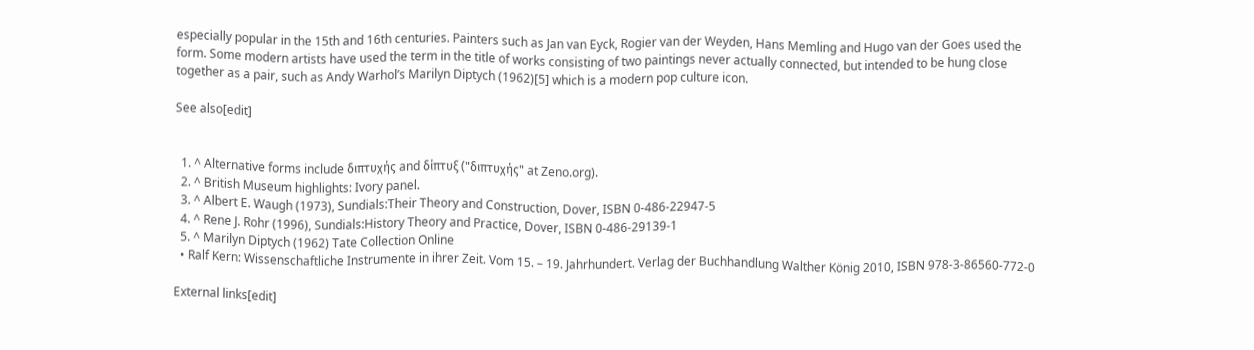especially popular in the 15th and 16th centuries. Painters such as Jan van Eyck, Rogier van der Weyden, Hans Memling and Hugo van der Goes used the form. Some modern artists have used the term in the title of works consisting of two paintings never actually connected, but intended to be hung close together as a pair, such as Andy Warhol’s Marilyn Diptych (1962)[5] which is a modern pop culture icon.

See also[edit]


  1. ^ Alternative forms include διπτυχής and δίπτυξ ("διπτυχής" at Zeno.org).
  2. ^ British Museum highlights: Ivory panel.
  3. ^ Albert E. Waugh (1973), Sundials:Their Theory and Construction, Dover, ISBN 0-486-22947-5
  4. ^ Rene J. Rohr (1996), Sundials:History Theory and Practice, Dover, ISBN 0-486-29139-1
  5. ^ Marilyn Diptych (1962) Tate Collection Online
  • Ralf Kern: Wissenschaftliche Instrumente in ihrer Zeit. Vom 15. – 19. Jahrhundert. Verlag der Buchhandlung Walther König 2010, ISBN 978-3-86560-772-0

External links[edit]